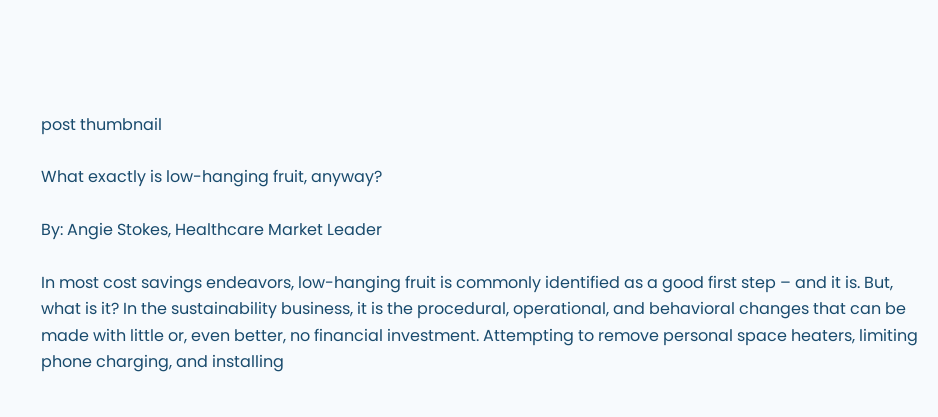post thumbnail

What exactly is low-hanging fruit, anyway?

By: Angie Stokes, Healthcare Market Leader

In most cost savings endeavors, low-hanging fruit is commonly identified as a good first step – and it is. But, what is it? In the sustainability business, it is the procedural, operational, and behavioral changes that can be made with little or, even better, no financial investment. Attempting to remove personal space heaters, limiting phone charging, and installing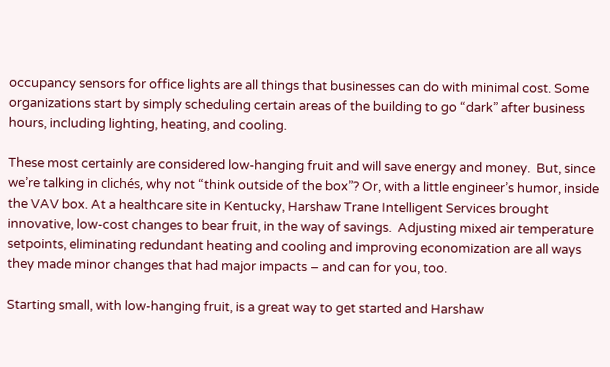occupancy sensors for office lights are all things that businesses can do with minimal cost. Some organizations start by simply scheduling certain areas of the building to go “dark” after business hours, including lighting, heating, and cooling.

These most certainly are considered low-hanging fruit and will save energy and money.  But, since we’re talking in clichés, why not “think outside of the box”? Or, with a little engineer’s humor, inside the VAV box. At a healthcare site in Kentucky, Harshaw Trane Intelligent Services brought innovative, low-cost changes to bear fruit, in the way of savings.  Adjusting mixed air temperature setpoints, eliminating redundant heating and cooling and improving economization are all ways they made minor changes that had major impacts – and can for you, too.

Starting small, with low-hanging fruit, is a great way to get started and Harshaw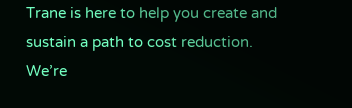Trane is here to help you create and sustain a path to cost reduction. We’re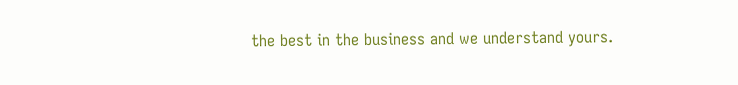the best in the business and we understand yours.